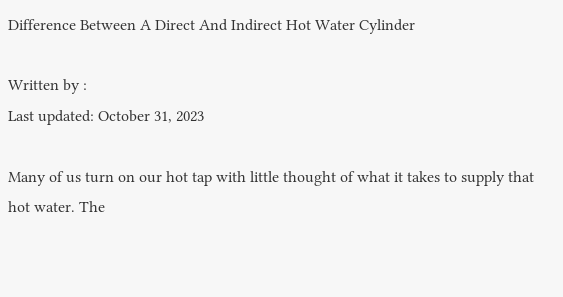Difference Between A Direct And Indirect Hot Water Cylinder

Written by :
Last updated: October 31, 2023

Many of us turn on our hot tap with little thought of what it takes to supply that hot water. The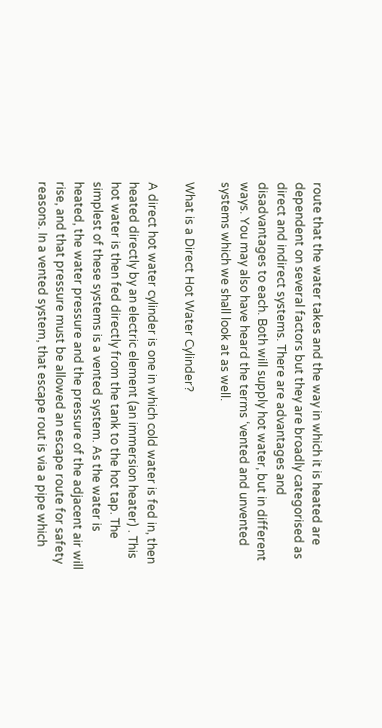route that the water takes and the way in which it is heated are dependent on several factors but they are broadly categorised as direct and indirect systems. There are advantages and disadvantages to each. Both will supply hot water, but in different ways. You may also have heard the terms ‘vented and unvented systems which we shall look at as well.

What is a Direct Hot Water Cylinder?

A direct hot water cylinder is one in which cold water is fed in, then heated directly by an electric element (an immersion heater) . This hot water is then fed directly from the tank to the hot tap. The simplest of these systems is a vented system. As the water is heated, the water pressure and the pressure of the adjacent air will rise, and that pressure must be allowed an escape route for safety reasons. In a vented system, that escape rout is via a pipe which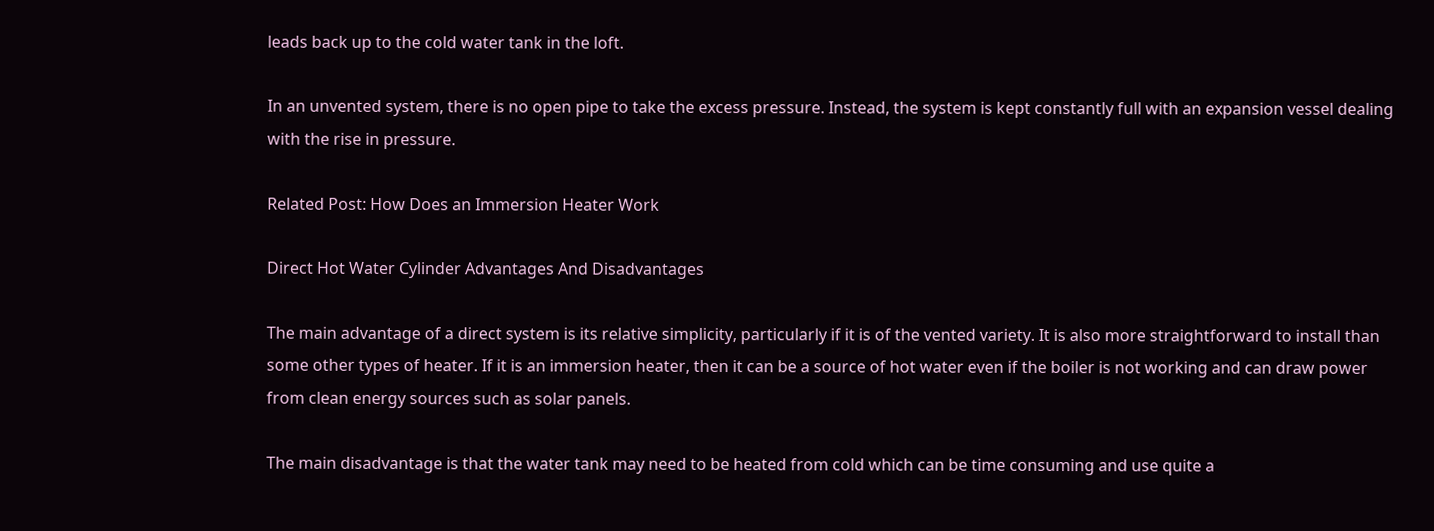leads back up to the cold water tank in the loft.

In an unvented system, there is no open pipe to take the excess pressure. Instead, the system is kept constantly full with an expansion vessel dealing with the rise in pressure.

Related Post: How Does an Immersion Heater Work

Direct Hot Water Cylinder Advantages And Disadvantages

The main advantage of a direct system is its relative simplicity, particularly if it is of the vented variety. It is also more straightforward to install than some other types of heater. If it is an immersion heater, then it can be a source of hot water even if the boiler is not working and can draw power from clean energy sources such as solar panels.

The main disadvantage is that the water tank may need to be heated from cold which can be time consuming and use quite a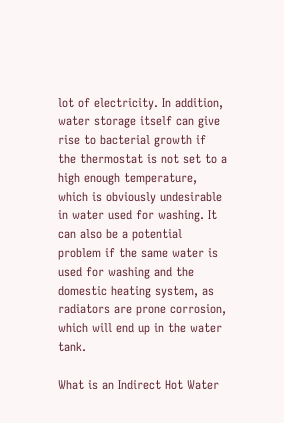lot of electricity. In addition, water storage itself can give rise to bacterial growth if the thermostat is not set to a high enough temperature, which is obviously undesirable in water used for washing. It can also be a potential problem if the same water is used for washing and the domestic heating system, as radiators are prone corrosion, which will end up in the water tank.

What is an Indirect Hot Water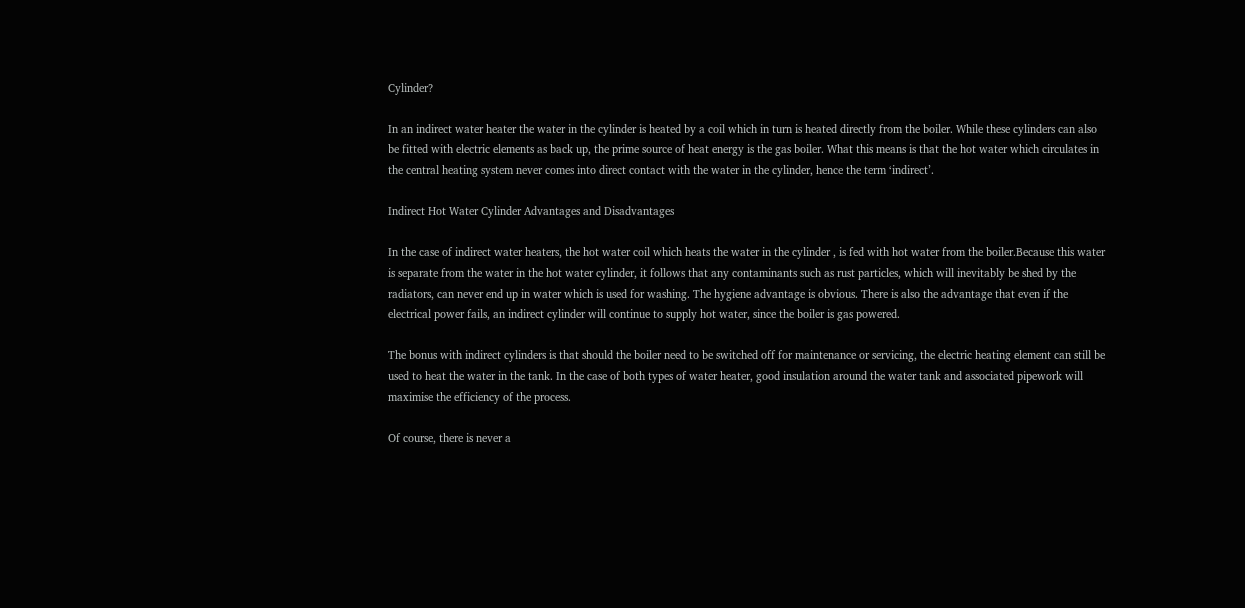Cylinder?

In an indirect water heater the water in the cylinder is heated by a coil which in turn is heated directly from the boiler. While these cylinders can also be fitted with electric elements as back up, the prime source of heat energy is the gas boiler. What this means is that the hot water which circulates in the central heating system never comes into direct contact with the water in the cylinder, hence the term ‘indirect’.

Indirect Hot Water Cylinder Advantages and Disadvantages

In the case of indirect water heaters, the hot water coil which heats the water in the cylinder , is fed with hot water from the boiler.Because this water is separate from the water in the hot water cylinder, it follows that any contaminants such as rust particles, which will inevitably be shed by the radiators, can never end up in water which is used for washing. The hygiene advantage is obvious. There is also the advantage that even if the electrical power fails, an indirect cylinder will continue to supply hot water, since the boiler is gas powered.

The bonus with indirect cylinders is that should the boiler need to be switched off for maintenance or servicing, the electric heating element can still be used to heat the water in the tank. In the case of both types of water heater, good insulation around the water tank and associated pipework will maximise the efficiency of the process.

Of course, there is never a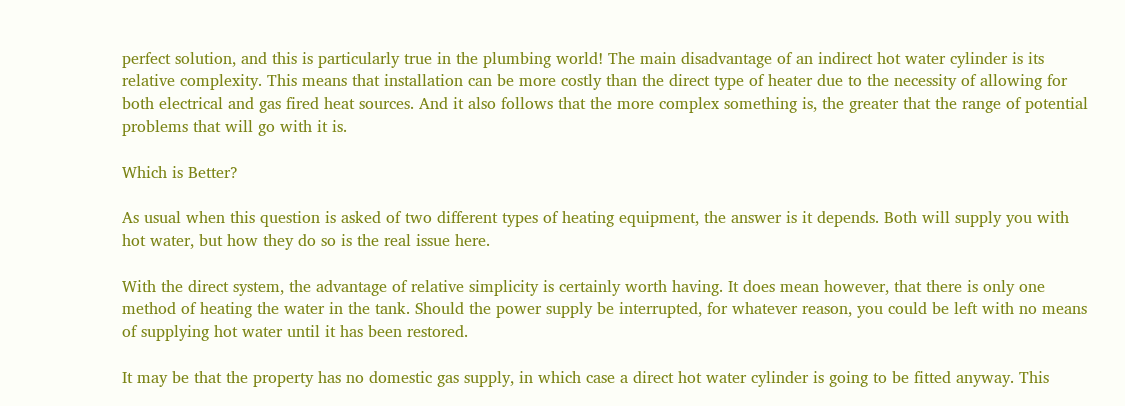perfect solution, and this is particularly true in the plumbing world! The main disadvantage of an indirect hot water cylinder is its relative complexity. This means that installation can be more costly than the direct type of heater due to the necessity of allowing for both electrical and gas fired heat sources. And it also follows that the more complex something is, the greater that the range of potential problems that will go with it is.

Which is Better?

As usual when this question is asked of two different types of heating equipment, the answer is it depends. Both will supply you with hot water, but how they do so is the real issue here.

With the direct system, the advantage of relative simplicity is certainly worth having. It does mean however, that there is only one method of heating the water in the tank. Should the power supply be interrupted, for whatever reason, you could be left with no means of supplying hot water until it has been restored.

It may be that the property has no domestic gas supply, in which case a direct hot water cylinder is going to be fitted anyway. This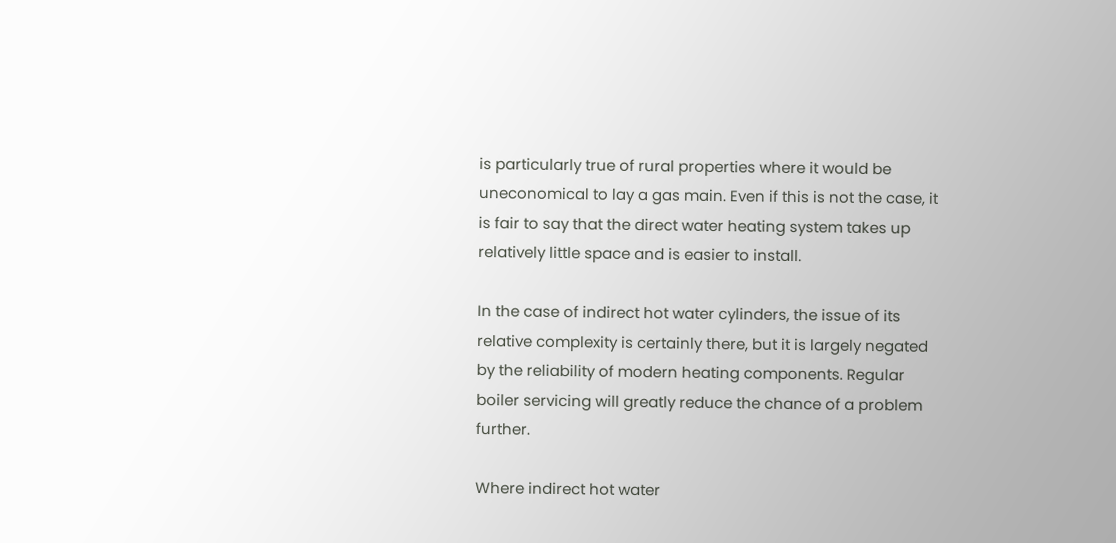is particularly true of rural properties where it would be uneconomical to lay a gas main. Even if this is not the case, it is fair to say that the direct water heating system takes up relatively little space and is easier to install.

In the case of indirect hot water cylinders, the issue of its relative complexity is certainly there, but it is largely negated by the reliability of modern heating components. Regular boiler servicing will greatly reduce the chance of a problem further.

Where indirect hot water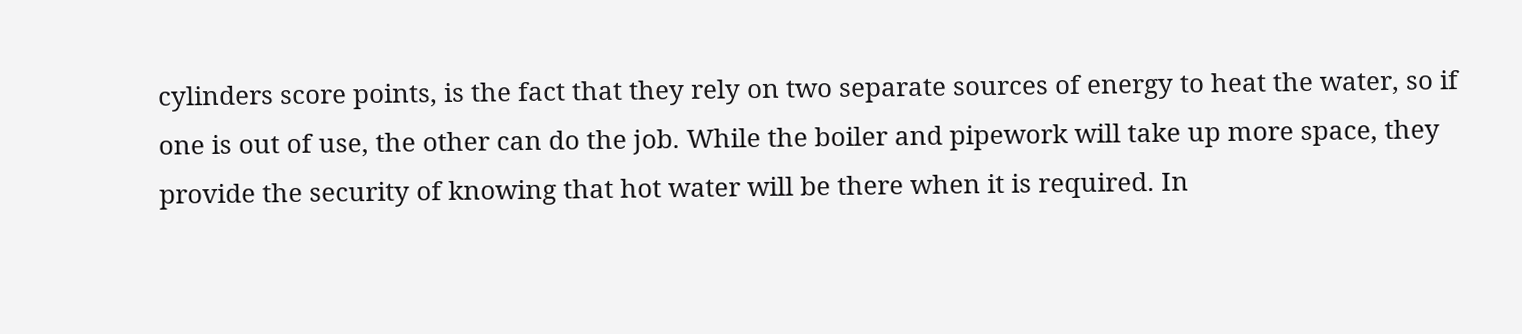cylinders score points, is the fact that they rely on two separate sources of energy to heat the water, so if one is out of use, the other can do the job. While the boiler and pipework will take up more space, they provide the security of knowing that hot water will be there when it is required. In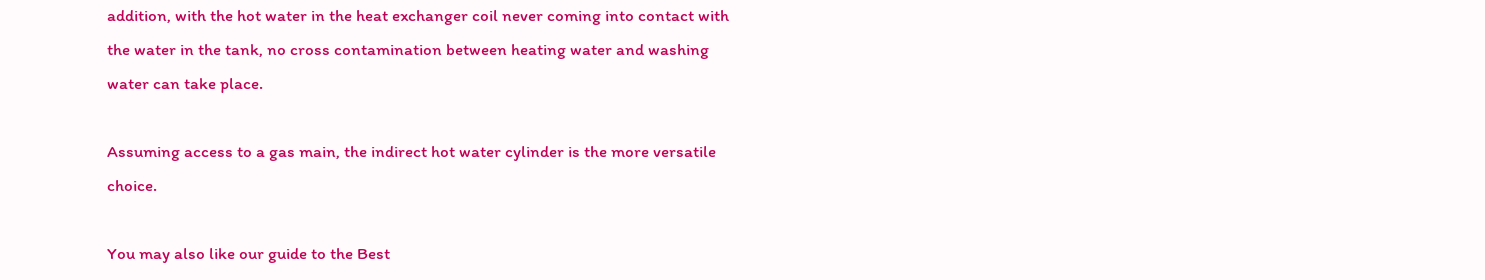addition, with the hot water in the heat exchanger coil never coming into contact with the water in the tank, no cross contamination between heating water and washing water can take place.

Assuming access to a gas main, the indirect hot water cylinder is the more versatile choice.

You may also like our guide to the Best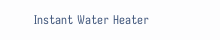Instant Water Heater